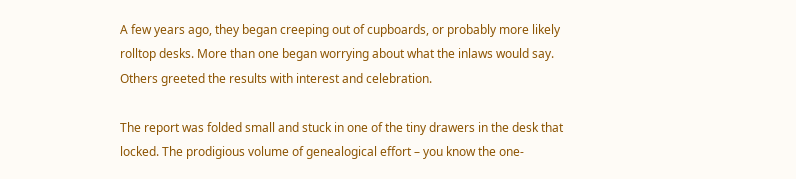A few years ago, they began creeping out of cupboards, or probably more likely rolltop desks. More than one began worrying about what the inlaws would say. Others greeted the results with interest and celebration.

The report was folded small and stuck in one of the tiny drawers in the desk that locked. The prodigious volume of genealogical effort – you know the one-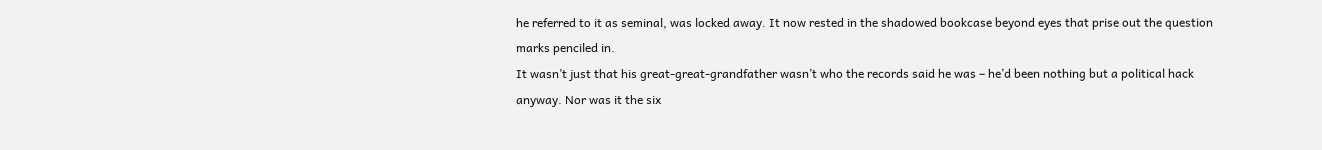he referred to it as seminal, was locked away. It now rested in the shadowed bookcase beyond eyes that prise out the question marks penciled in.
It wasn’t just that his great-great-grandfather wasn’t who the records said he was – he’d been nothing but a political hack anyway. Nor was it the six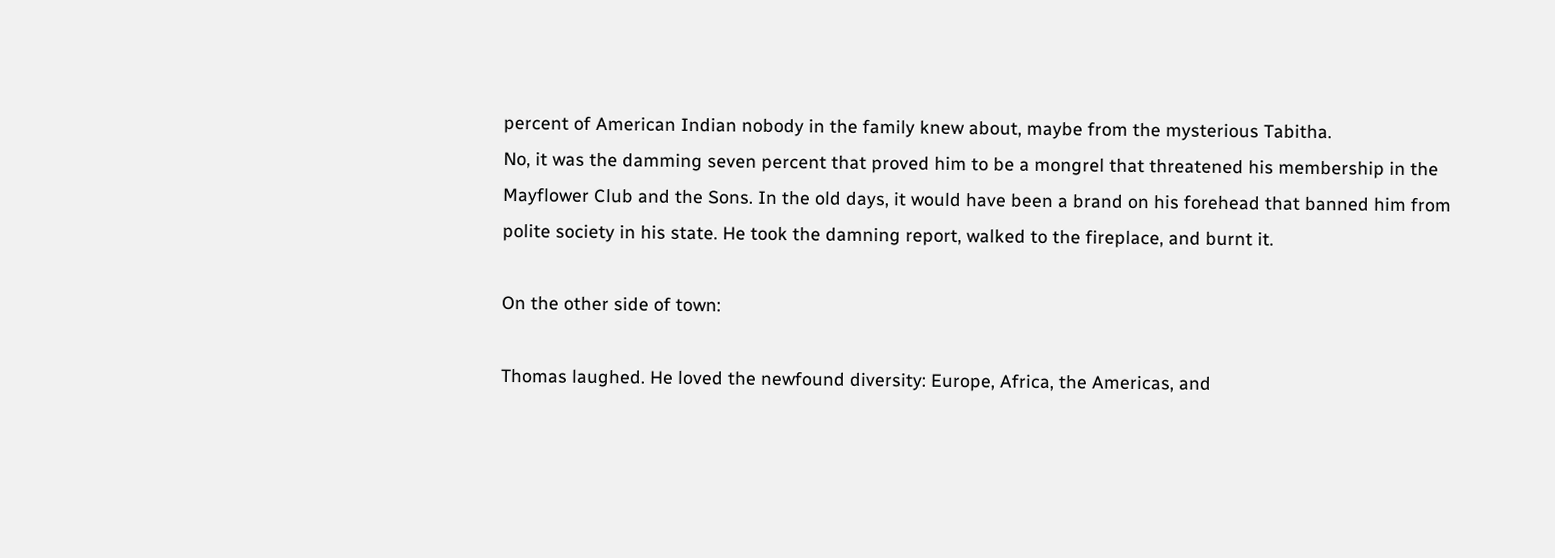percent of American Indian nobody in the family knew about, maybe from the mysterious Tabitha.
No, it was the damming seven percent that proved him to be a mongrel that threatened his membership in the Mayflower Club and the Sons. In the old days, it would have been a brand on his forehead that banned him from polite society in his state. He took the damning report, walked to the fireplace, and burnt it.

On the other side of town:

Thomas laughed. He loved the newfound diversity: Europe, Africa, the Americas, and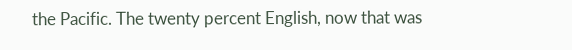the Pacific. The twenty percent English, now that was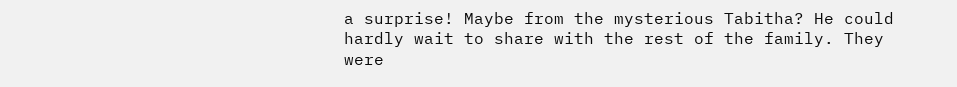a surprise! Maybe from the mysterious Tabitha? He could hardly wait to share with the rest of the family. They were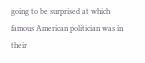going to be surprised at which famous American politician was in their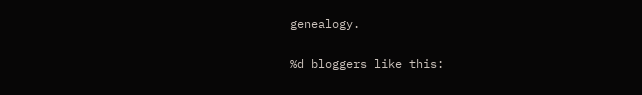genealogy.

%d bloggers like this: